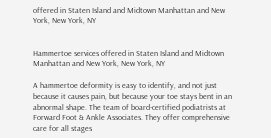offered in Staten Island and Midtown Manhattan and New York, New York, NY


Hammertoe services offered in Staten Island and Midtown Manhattan and New York, New York, NY

A hammertoe deformity is easy to identify, and not just because it causes pain, but because your toe stays bent in an abnormal shape. The team of board-certified podiatrists at Forward Foot & Ankle Associates. They offer comprehensive care for all stages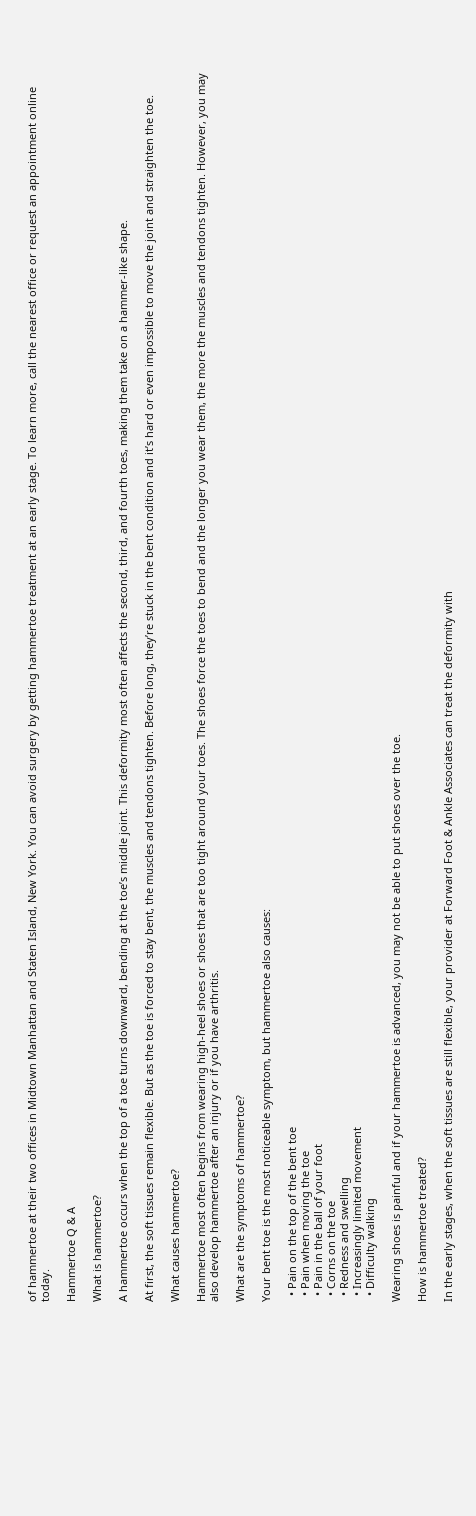of hammertoe at their two offices in Midtown Manhattan and Staten Island, New York. You can avoid surgery by getting hammertoe treatment at an early stage. To learn more, call the nearest office or request an appointment online today.

Hammertoe Q & A

What is hammertoe?

A hammertoe occurs when the top of a toe turns downward, bending at the toe’s middle joint. This deformity most often affects the second, third, and fourth toes, making them take on a hammer-like shape.

At first, the soft tissues remain flexible. But as the toe is forced to stay bent, the muscles and tendons tighten. Before long, they’re stuck in the bent condition and it’s hard or even impossible to move the joint and straighten the toe.

What causes hammertoe?

Hammertoe most often begins from wearing high-heel shoes or shoes that are too tight around your toes. The shoes force the toes to bend and the longer you wear them, the more the muscles and tendons tighten. However, you may also develop hammertoe after an injury or if you have arthritis.

What are the symptoms of hammertoe?

Your bent toe is the most noticeable symptom, but hammertoe also causes:

  • Pain on the top of the bent toe
  • Pain when moving the toe
  • Pain in the ball of your foot
  • Corns on the toe
  • Redness and swelling
  • Increasingly limited movement
  • Difficulty walking

Wearing shoes is painful and if your hammertoe is advanced, you may not be able to put shoes over the toe.

How is hammertoe treated?

In the early stages, when the soft tissues are still flexible, your provider at Forward Foot & Ankle Associates can treat the deformity with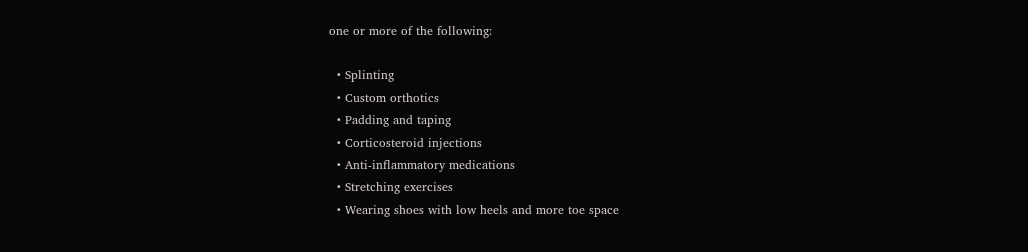one or more of the following:

  • Splinting
  • Custom orthotics
  • Padding and taping
  • Corticosteroid injections
  • Anti-inflammatory medications
  • Stretching exercises
  • Wearing shoes with low heels and more toe space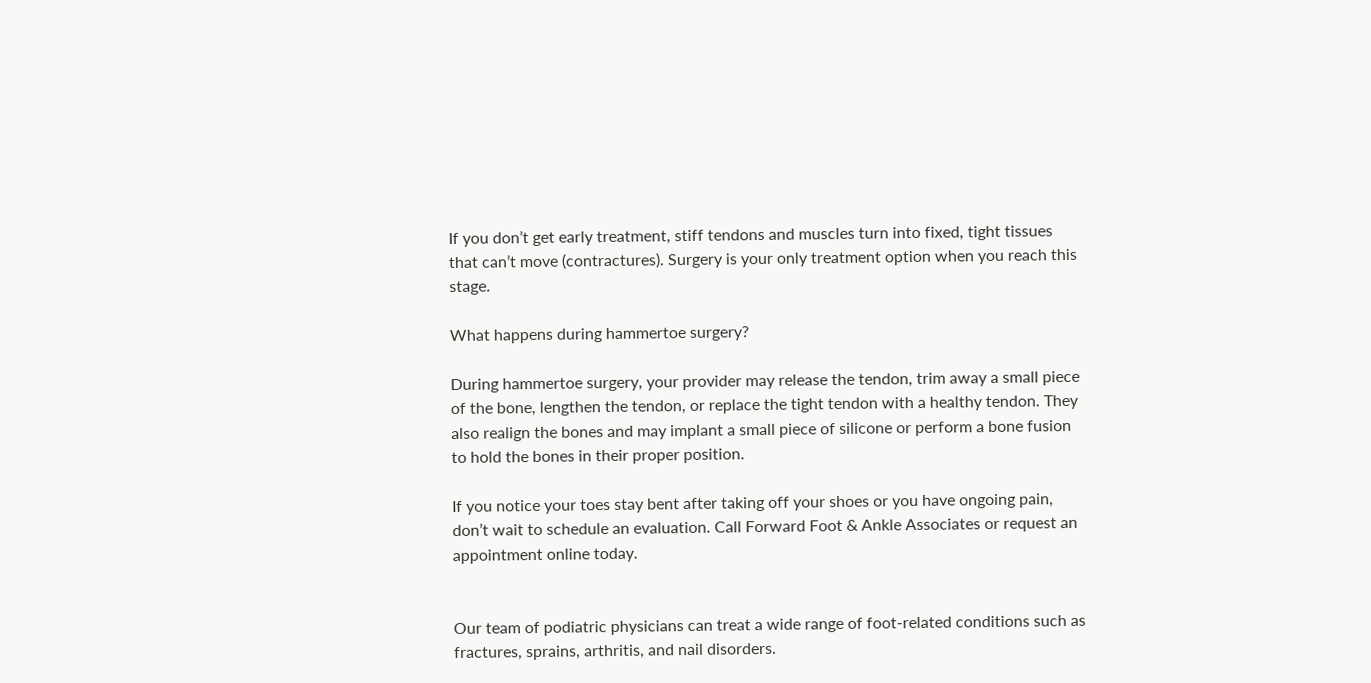If you don’t get early treatment, stiff tendons and muscles turn into fixed, tight tissues that can’t move (contractures). Surgery is your only treatment option when you reach this stage.

What happens during hammertoe surgery?

During hammertoe surgery, your provider may release the tendon, trim away a small piece of the bone, lengthen the tendon, or replace the tight tendon with a healthy tendon. They also realign the bones and may implant a small piece of silicone or perform a bone fusion to hold the bones in their proper position.

If you notice your toes stay bent after taking off your shoes or you have ongoing pain, don’t wait to schedule an evaluation. Call Forward Foot & Ankle Associates or request an appointment online today.


Our team of podiatric physicians can treat a wide range of foot-related conditions such as fractures, sprains, arthritis, and nail disorders.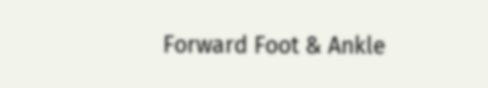Forward Foot & Ankle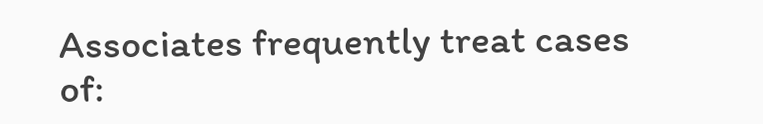Associates frequently treat cases of: